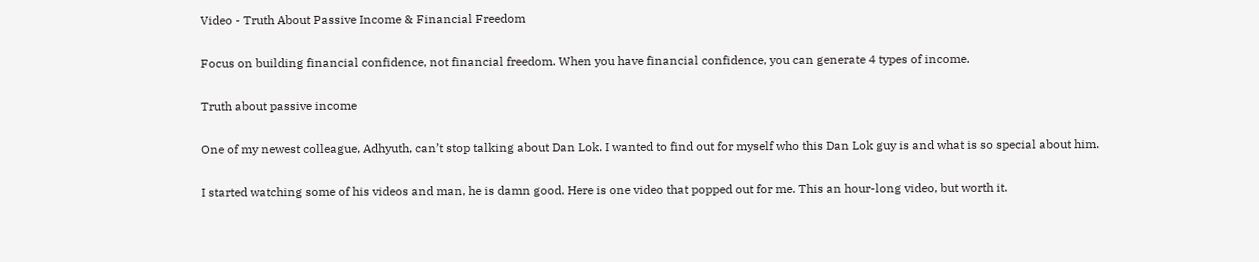Video - Truth About Passive Income & Financial Freedom

Focus on building financial confidence, not financial freedom. When you have financial confidence, you can generate 4 types of income.

Truth about passive income

One of my newest colleague, Adhyuth, can’t stop talking about Dan Lok. I wanted to find out for myself who this Dan Lok guy is and what is so special about him.

I started watching some of his videos and man, he is damn good. Here is one video that popped out for me. This an hour-long video, but worth it.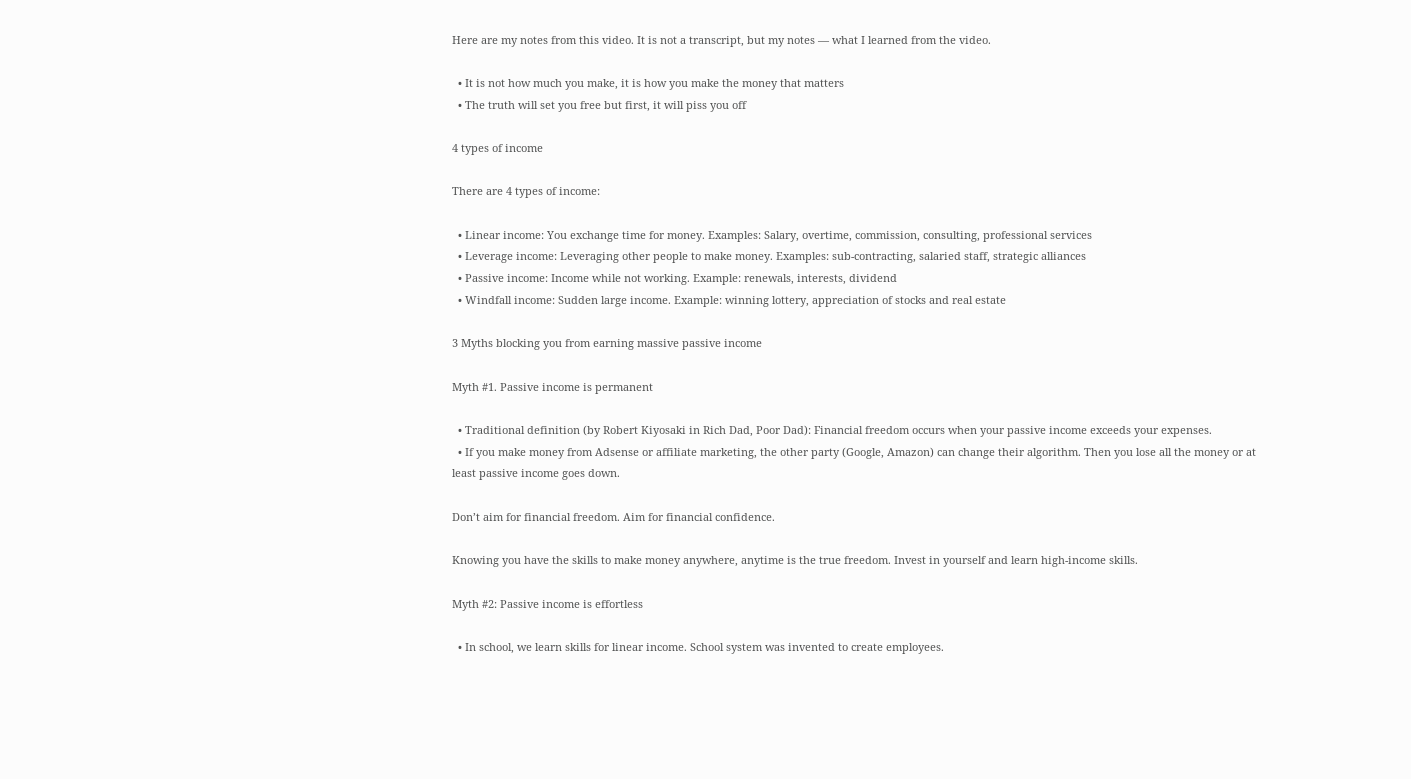Here are my notes from this video. It is not a transcript, but my notes — what I learned from the video.

  • It is not how much you make, it is how you make the money that matters
  • The truth will set you free but first, it will piss you off

4 types of income

There are 4 types of income:

  • Linear income: You exchange time for money. Examples: Salary, overtime, commission, consulting, professional services
  • Leverage income: Leveraging other people to make money. Examples: sub-contracting, salaried staff, strategic alliances
  • Passive income: Income while not working. Example: renewals, interests, dividend
  • Windfall income: Sudden large income. Example: winning lottery, appreciation of stocks and real estate

3 Myths blocking you from earning massive passive income

Myth #1. Passive income is permanent

  • Traditional definition (by Robert Kiyosaki in Rich Dad, Poor Dad): Financial freedom occurs when your passive income exceeds your expenses.
  • If you make money from Adsense or affiliate marketing, the other party (Google, Amazon) can change their algorithm. Then you lose all the money or at least passive income goes down.

Don’t aim for financial freedom. Aim for financial confidence.

Knowing you have the skills to make money anywhere, anytime is the true freedom. Invest in yourself and learn high-income skills.

Myth #2: Passive income is effortless

  • In school, we learn skills for linear income. School system was invented to create employees.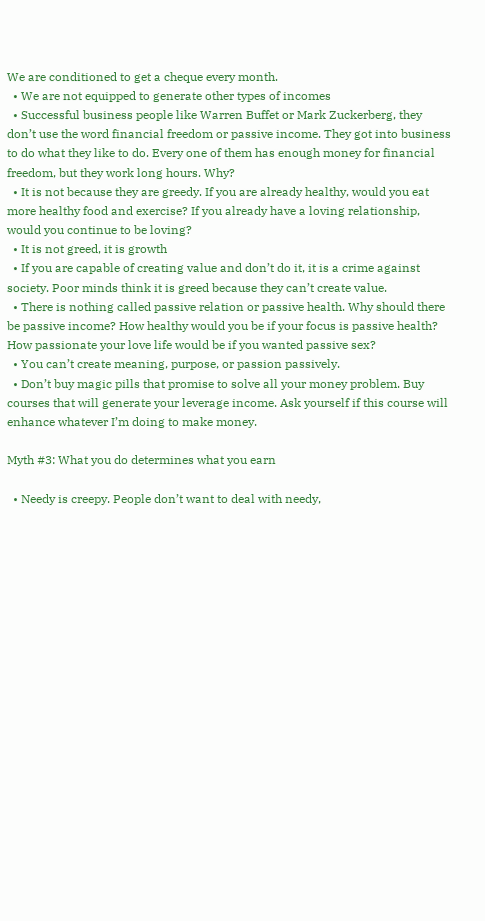We are conditioned to get a cheque every month.
  • We are not equipped to generate other types of incomes
  • Successful business people like Warren Buffet or Mark Zuckerberg, they don’t use the word financial freedom or passive income. They got into business to do what they like to do. Every one of them has enough money for financial freedom, but they work long hours. Why?
  • It is not because they are greedy. If you are already healthy, would you eat more healthy food and exercise? If you already have a loving relationship, would you continue to be loving?
  • It is not greed, it is growth
  • If you are capable of creating value and don’t do it, it is a crime against society. Poor minds think it is greed because they can’t create value.
  • There is nothing called passive relation or passive health. Why should there be passive income? How healthy would you be if your focus is passive health? How passionate your love life would be if you wanted passive sex?
  • You can’t create meaning, purpose, or passion passively.
  • Don’t buy magic pills that promise to solve all your money problem. Buy courses that will generate your leverage income. Ask yourself if this course will enhance whatever I’m doing to make money.

Myth #3: What you do determines what you earn

  • Needy is creepy. People don’t want to deal with needy,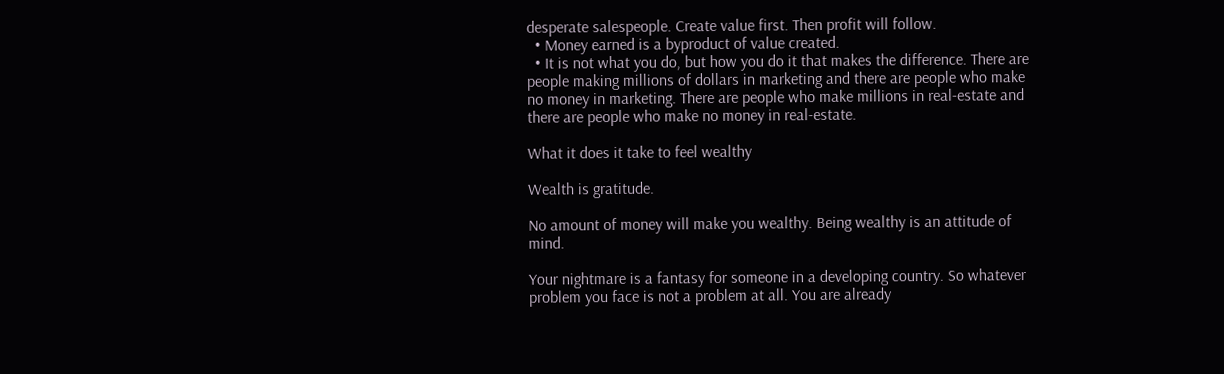desperate salespeople. Create value first. Then profit will follow.
  • Money earned is a byproduct of value created.
  • It is not what you do, but how you do it that makes the difference. There are people making millions of dollars in marketing and there are people who make no money in marketing. There are people who make millions in real-estate and there are people who make no money in real-estate.

What it does it take to feel wealthy

Wealth is gratitude.

No amount of money will make you wealthy. Being wealthy is an attitude of mind.

Your nightmare is a fantasy for someone in a developing country. So whatever problem you face is not a problem at all. You are already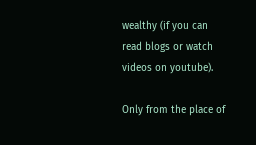wealthy (if you can read blogs or watch videos on youtube).

Only from the place of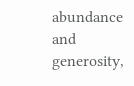abundance and generosity,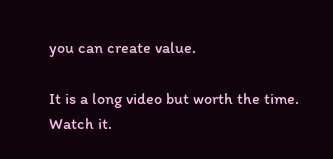you can create value.

It is a long video but worth the time. Watch it.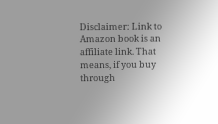Disclaimer: Link to Amazon book is an affiliate link. That means, if you buy through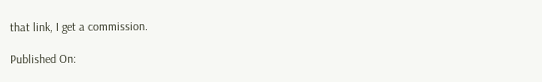that link, I get a commission.

Published On: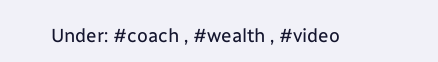Under: #coach , #wealth , #video